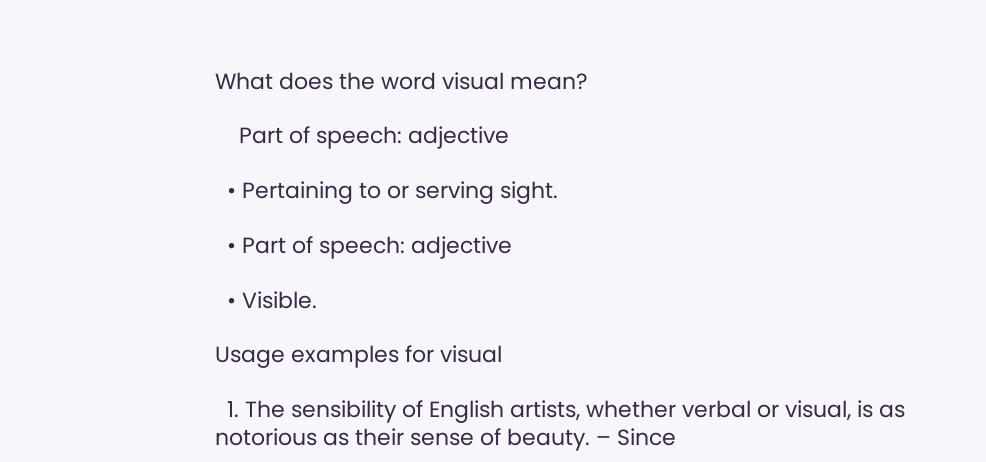What does the word visual mean?

    Part of speech: adjective

  • Pertaining to or serving sight.

  • Part of speech: adjective

  • Visible.

Usage examples for visual

  1. The sensibility of English artists, whether verbal or visual, is as notorious as their sense of beauty. – Since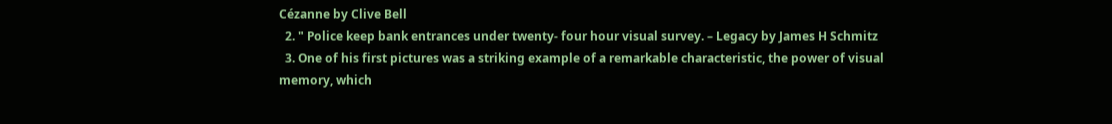Cézanne by Clive Bell
  2. " Police keep bank entrances under twenty- four hour visual survey. – Legacy by James H Schmitz
  3. One of his first pictures was a striking example of a remarkable characteristic, the power of visual memory, which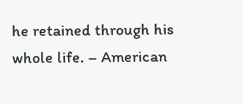he retained through his whole life. – American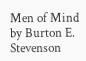Men of Mind by Burton E. Stevenson